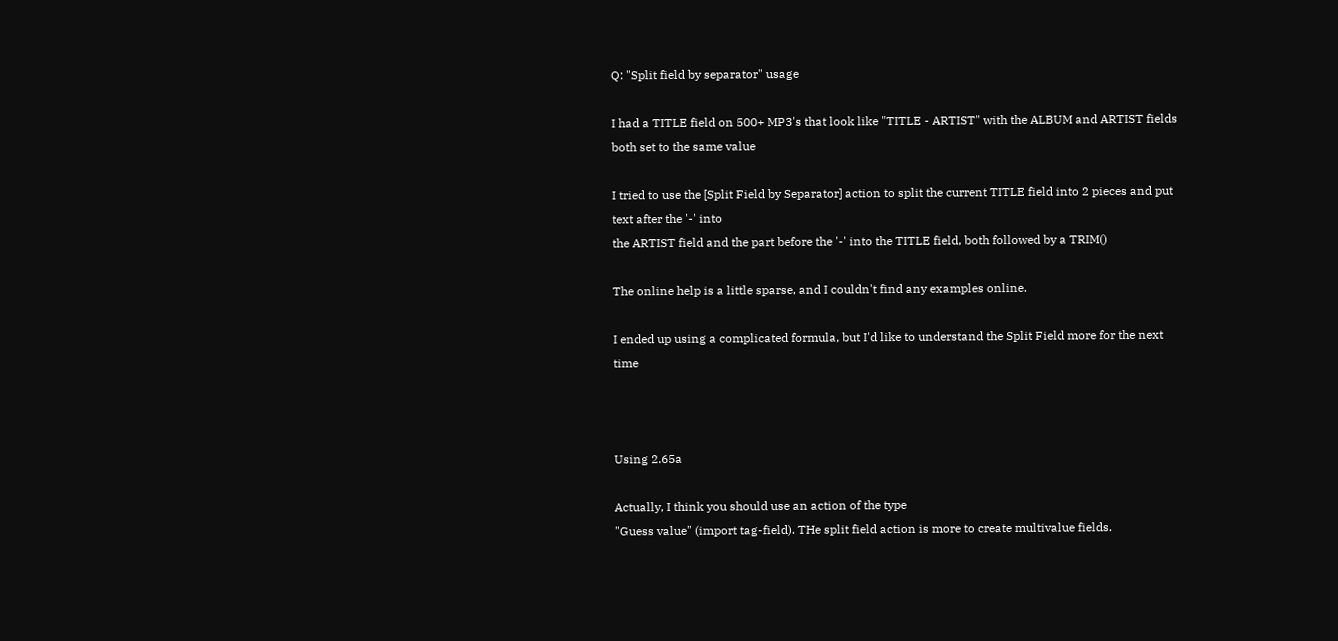Q: "Split field by separator" usage

I had a TITLE field on 500+ MP3's that look like "TITLE - ARTIST" with the ALBUM and ARTIST fields both set to the same value

I tried to use the [Split Field by Separator] action to split the current TITLE field into 2 pieces and put text after the '-' into
the ARTIST field and the part before the '-' into the TITLE field, both followed by a TRIM()

The online help is a little sparse, and I couldn't find any examples online.

I ended up using a complicated formula, but I'd like to understand the Split Field more for the next time



Using 2.65a

Actually, I think you should use an action of the type
"Guess value" (import tag-field). THe split field action is more to create multivalue fields.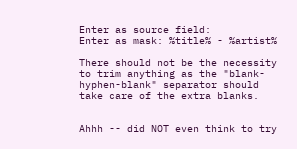Enter as source field:
Enter as mask: %title% - %artist%

There should not be the necessity to trim anything as the "blank-hyphen-blank" separator should take care of the extra blanks.


Ahhh -- did NOT even think to try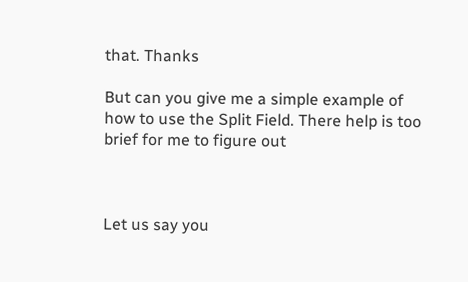that. Thanks

But can you give me a simple example of how to use the Split Field. There help is too brief for me to figure out



Let us say you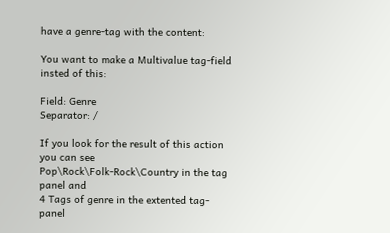have a genre-tag with the content:

You want to make a Multivalue tag-field insted of this:

Field: Genre
Separator: /

If you look for the result of this action you can see
Pop\Rock\Folk-Rock\Country in the tag panel and
4 Tags of genre in the extented tag-panel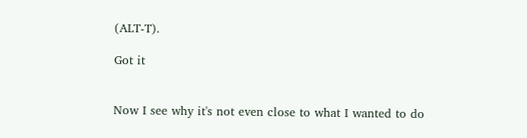(ALT-T).

Got it


Now I see why it's not even close to what I wanted to do